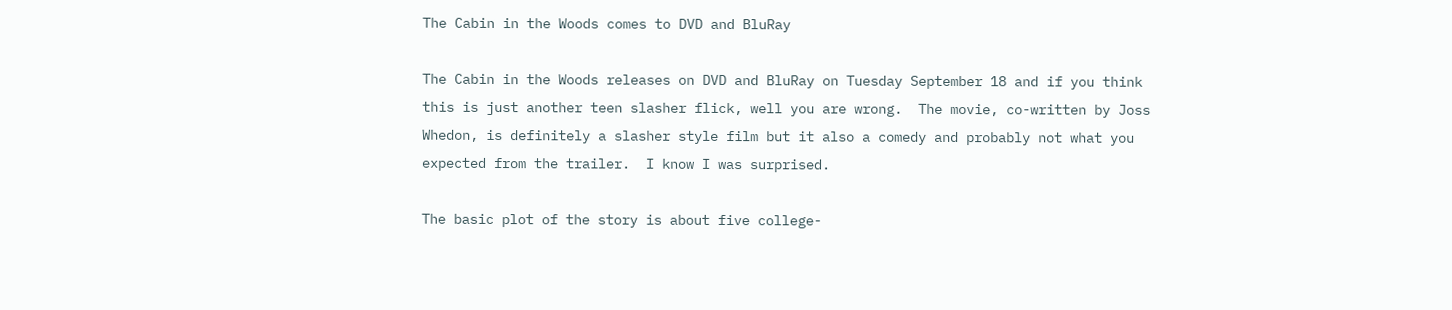The Cabin in the Woods comes to DVD and BluRay

The Cabin in the Woods releases on DVD and BluRay on Tuesday September 18 and if you think this is just another teen slasher flick, well you are wrong.  The movie, co-written by Joss Whedon, is definitely a slasher style film but it also a comedy and probably not what you expected from the trailer.  I know I was surprised.

The basic plot of the story is about five college-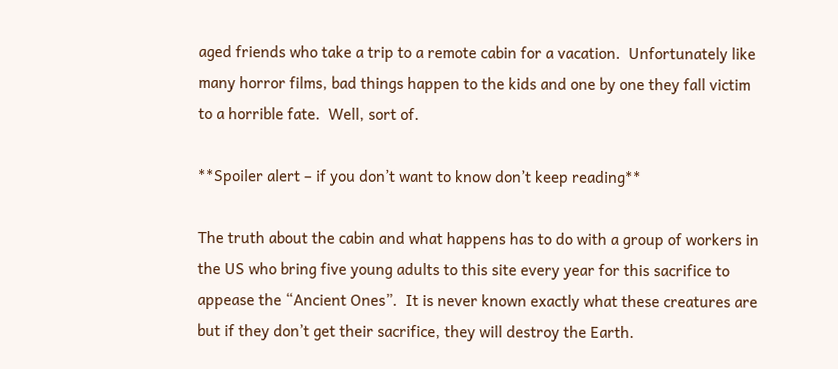aged friends who take a trip to a remote cabin for a vacation.  Unfortunately like many horror films, bad things happen to the kids and one by one they fall victim to a horrible fate.  Well, sort of.

**Spoiler alert – if you don’t want to know don’t keep reading**

The truth about the cabin and what happens has to do with a group of workers in the US who bring five young adults to this site every year for this sacrifice to appease the “Ancient Ones”.  It is never known exactly what these creatures are but if they don’t get their sacrifice, they will destroy the Earth.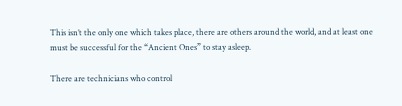This isn’t the only one which takes place, there are others around the world, and at least one must be successful for the “Ancient Ones” to stay asleep.

There are technicians who control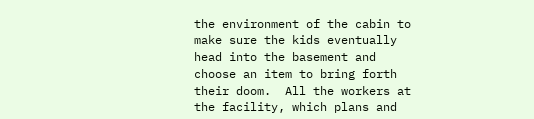the environment of the cabin to make sure the kids eventually head into the basement and choose an item to bring forth their doom.  All the workers at the facility, which plans and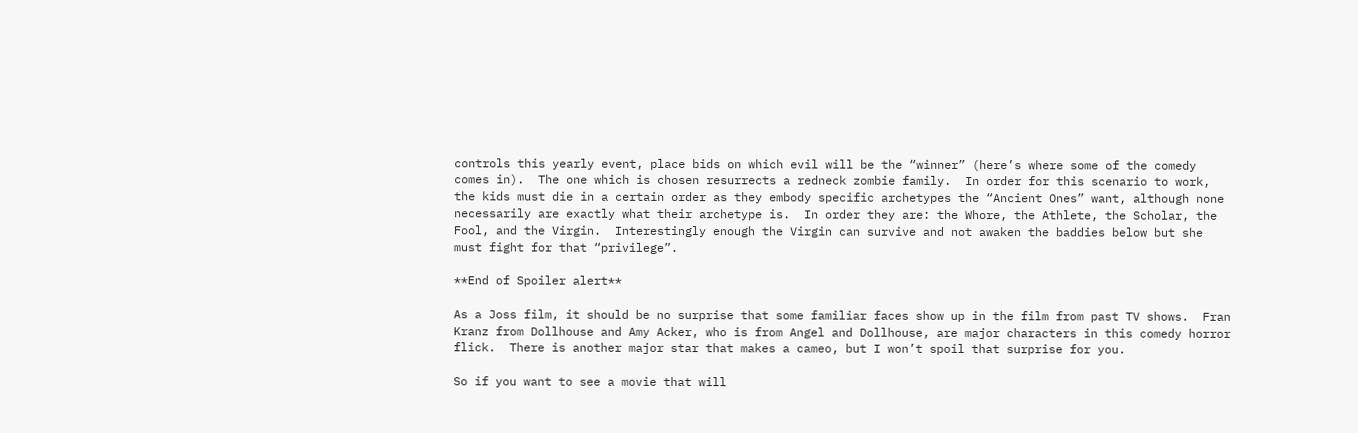controls this yearly event, place bids on which evil will be the “winner” (here’s where some of the comedy comes in).  The one which is chosen resurrects a redneck zombie family.  In order for this scenario to work, the kids must die in a certain order as they embody specific archetypes the “Ancient Ones” want, although none necessarily are exactly what their archetype is.  In order they are: the Whore, the Athlete, the Scholar, the Fool, and the Virgin.  Interestingly enough the Virgin can survive and not awaken the baddies below but she must fight for that “privilege”.

**End of Spoiler alert**

As a Joss film, it should be no surprise that some familiar faces show up in the film from past TV shows.  Fran Kranz from Dollhouse and Amy Acker, who is from Angel and Dollhouse, are major characters in this comedy horror flick.  There is another major star that makes a cameo, but I won’t spoil that surprise for you.

So if you want to see a movie that will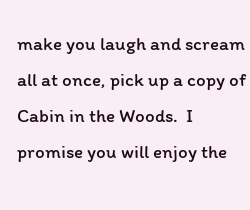make you laugh and scream all at once, pick up a copy of Cabin in the Woods.  I promise you will enjoy the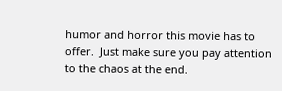humor and horror this movie has to offer.  Just make sure you pay attention to the chaos at the end.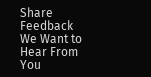Share Feedback We Want to Hear From You